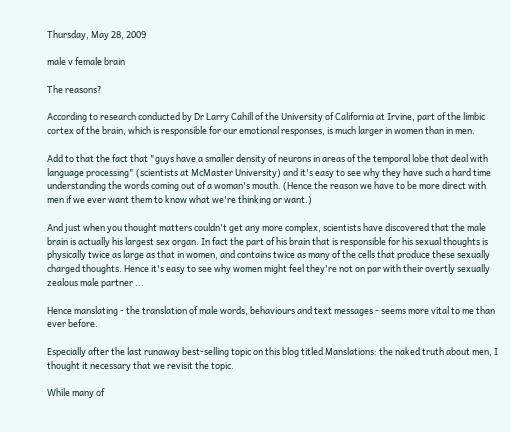Thursday, May 28, 2009

male v female brain

The reasons?

According to research conducted by Dr Larry Cahill of the University of California at Irvine, part of the limbic cortex of the brain, which is responsible for our emotional responses, is much larger in women than in men.

Add to that the fact that "guys have a smaller density of neurons in areas of the temporal lobe that deal with language processing" (scientists at McMaster University) and it's easy to see why they have such a hard time understanding the words coming out of a woman's mouth. (Hence the reason we have to be more direct with men if we ever want them to know what we're thinking or want.)

And just when you thought matters couldn't get any more complex, scientists have discovered that the male brain is actually his largest sex organ. In fact the part of his brain that is responsible for his sexual thoughts is physically twice as large as that in women, and contains twice as many of the cells that produce these sexually charged thoughts. Hence it's easy to see why women might feel they're not on par with their overtly sexually zealous male partner ...

Hence manslating - the translation of male words, behaviours and text messages - seems more vital to me than ever before.

Especially after the last runaway best-selling topic on this blog titled Manslations: the naked truth about men, I thought it necessary that we revisit the topic.

While many of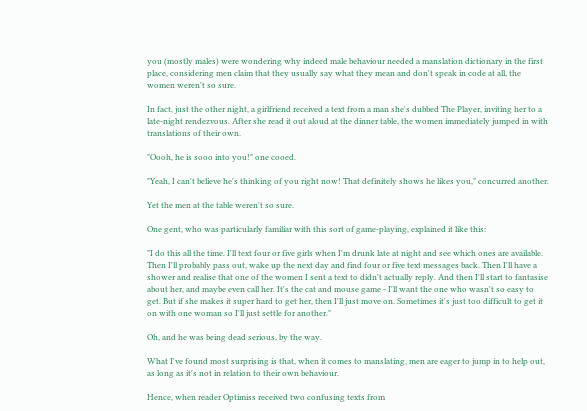you (mostly males) were wondering why indeed male behaviour needed a manslation dictionary in the first place, considering men claim that they usually say what they mean and don't speak in code at all, the women weren't so sure.

In fact, just the other night, a girlfriend received a text from a man she's dubbed The Player, inviting her to a late-night rendezvous. After she read it out aloud at the dinner table, the women immediately jumped in with translations of their own.

"Oooh, he is sooo into you!" one cooed.

"Yeah, I can't believe he's thinking of you right now! That definitely shows he likes you," concurred another.

Yet the men at the table weren't so sure.

One gent, who was particularly familiar with this sort of game-playing, explained it like this:

"I do this all the time. I'll text four or five girls when I'm drunk late at night and see which ones are available. Then I'll probably pass out, wake up the next day and find four or five text messages back. Then I'll have a shower and realise that one of the women I sent a text to didn't actually reply. And then I'll start to fantasise about her, and maybe even call her. It's the cat and mouse game - I'll want the one who wasn't so easy to get. But if she makes it super hard to get her, then I'll just move on. Sometimes it's just too difficult to get it on with one woman so I'll just settle for another."

Oh, and he was being dead serious, by the way.

What I've found most surprising is that, when it comes to manslating, men are eager to jump in to help out, as long as it's not in relation to their own behaviour.

Hence, when reader Optimiss received two confusing texts from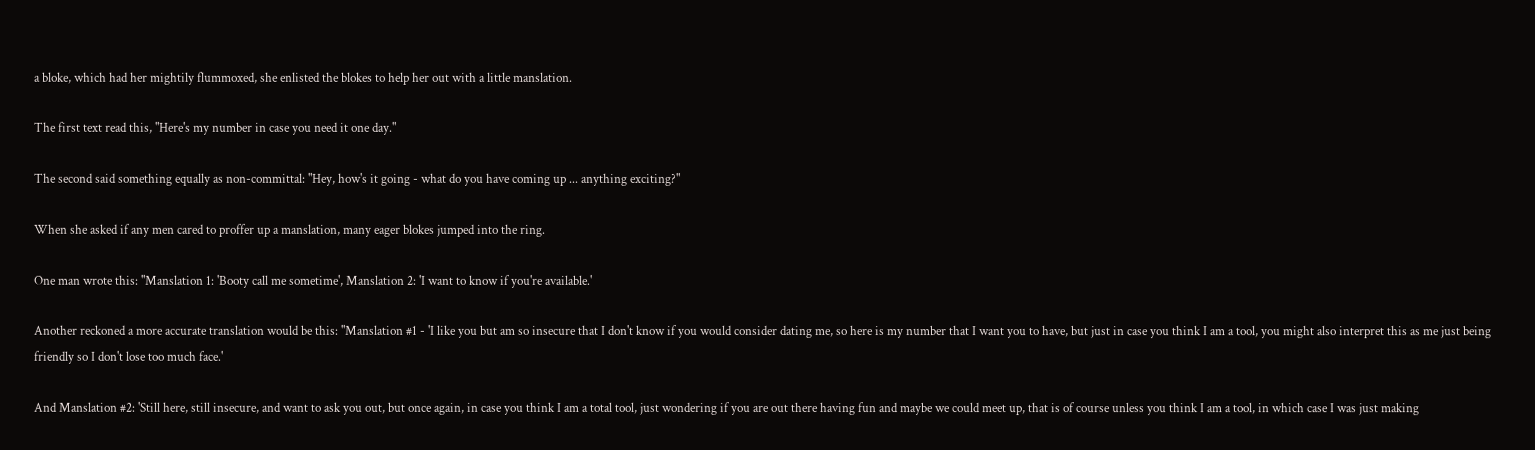a bloke, which had her mightily flummoxed, she enlisted the blokes to help her out with a little manslation.

The first text read this, "Here's my number in case you need it one day."

The second said something equally as non-committal: "Hey, how's it going - what do you have coming up ... anything exciting?"

When she asked if any men cared to proffer up a manslation, many eager blokes jumped into the ring.

One man wrote this: "Manslation 1: 'Booty call me sometime', Manslation 2: 'I want to know if you're available.'

Another reckoned a more accurate translation would be this: "Manslation #1 - 'I like you but am so insecure that I don't know if you would consider dating me, so here is my number that I want you to have, but just in case you think I am a tool, you might also interpret this as me just being friendly so I don't lose too much face.'

And Manslation #2: 'Still here, still insecure, and want to ask you out, but once again, in case you think I am a total tool, just wondering if you are out there having fun and maybe we could meet up, that is of course unless you think I am a tool, in which case I was just making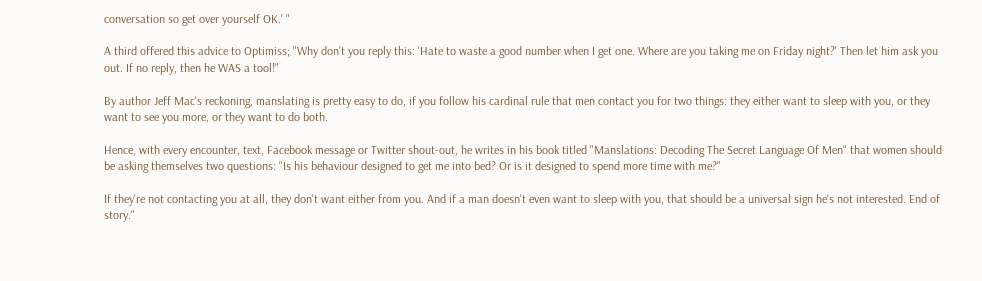conversation so get over yourself OK.' "

A third offered this advice to Optimiss; "Why don't you reply this: 'Hate to waste a good number when I get one. Where are you taking me on Friday night?' Then let him ask you out. If no reply, then he WAS a tool!"

By author Jeff Mac's reckoning, manslating is pretty easy to do, if you follow his cardinal rule that men contact you for two things: they either want to sleep with you, or they want to see you more, or they want to do both.

Hence, with every encounter, text, Facebook message or Twitter shout-out, he writes in his book titled "Manslations: Decoding The Secret Language Of Men" that women should be asking themselves two questions: "Is his behaviour designed to get me into bed? Or is it designed to spend more time with me?"

If they're not contacting you at all, they don't want either from you. And if a man doesn't even want to sleep with you, that should be a universal sign he's not interested. End of story."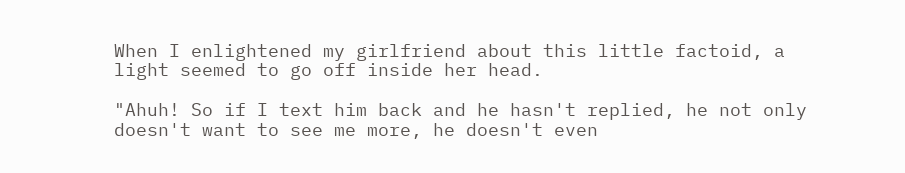When I enlightened my girlfriend about this little factoid, a light seemed to go off inside her head.

"Ahuh! So if I text him back and he hasn't replied, he not only doesn't want to see me more, he doesn't even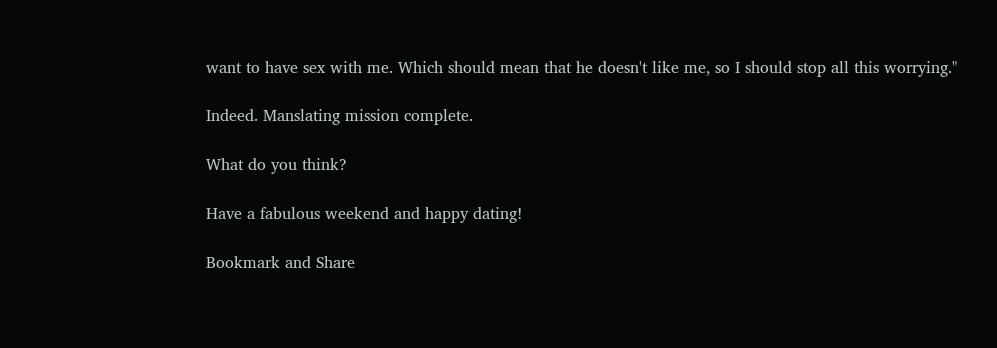want to have sex with me. Which should mean that he doesn't like me, so I should stop all this worrying."

Indeed. Manslating mission complete.

What do you think?

Have a fabulous weekend and happy dating!

Bookmark and Share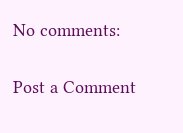No comments:

Post a Comment